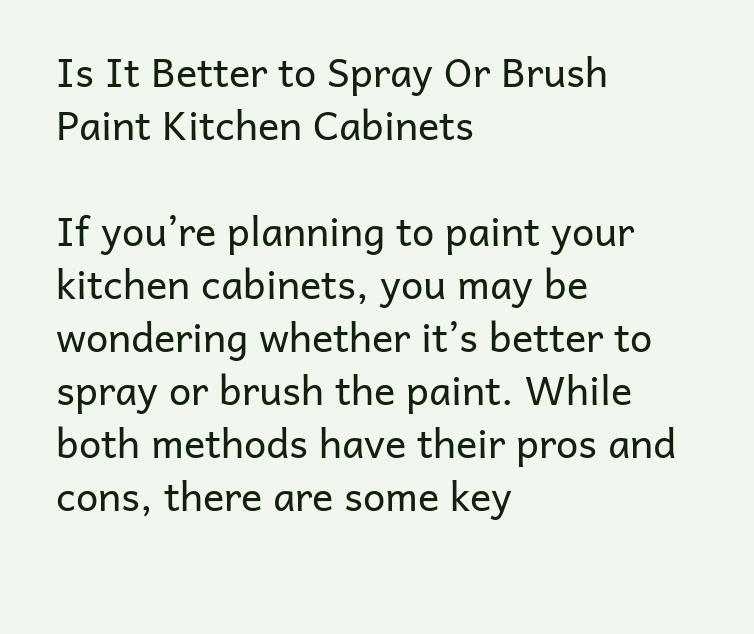Is It Better to Spray Or Brush Paint Kitchen Cabinets

If you’re planning to paint your kitchen cabinets, you may be wondering whether it’s better to spray or brush the paint. While both methods have their pros and cons, there are some key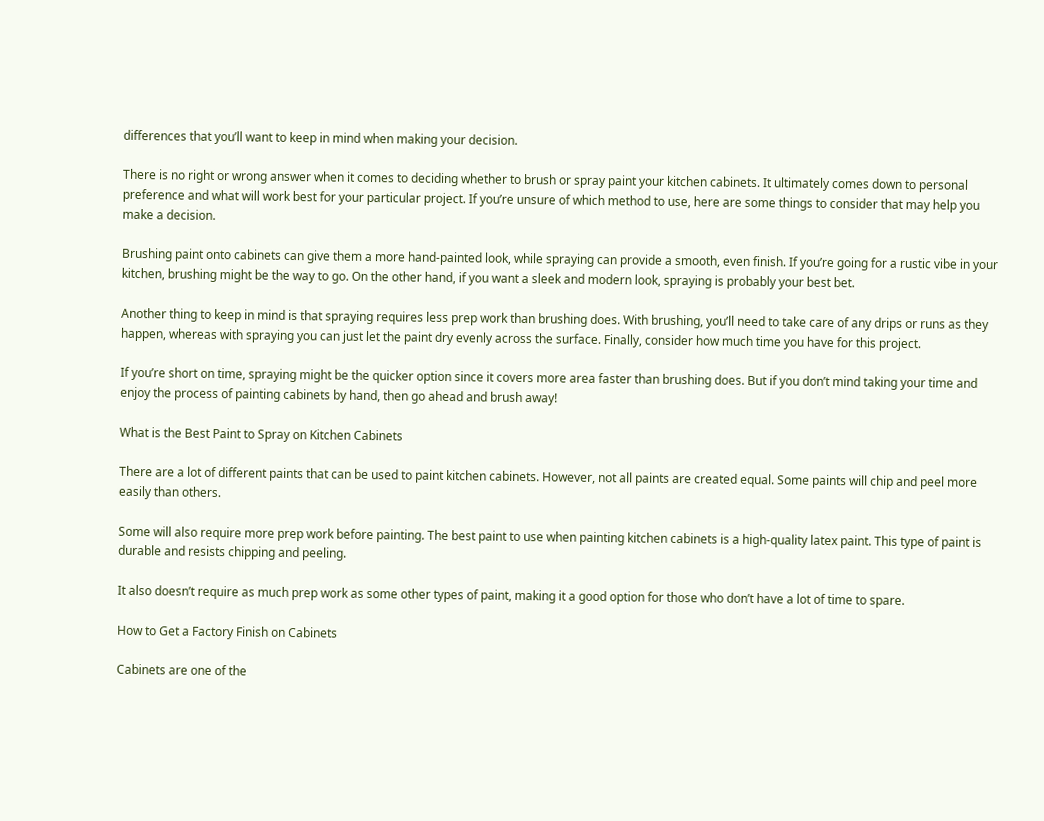differences that you’ll want to keep in mind when making your decision.

There is no right or wrong answer when it comes to deciding whether to brush or spray paint your kitchen cabinets. It ultimately comes down to personal preference and what will work best for your particular project. If you’re unsure of which method to use, here are some things to consider that may help you make a decision.

Brushing paint onto cabinets can give them a more hand-painted look, while spraying can provide a smooth, even finish. If you’re going for a rustic vibe in your kitchen, brushing might be the way to go. On the other hand, if you want a sleek and modern look, spraying is probably your best bet.

Another thing to keep in mind is that spraying requires less prep work than brushing does. With brushing, you’ll need to take care of any drips or runs as they happen, whereas with spraying you can just let the paint dry evenly across the surface. Finally, consider how much time you have for this project.

If you’re short on time, spraying might be the quicker option since it covers more area faster than brushing does. But if you don’t mind taking your time and enjoy the process of painting cabinets by hand, then go ahead and brush away!

What is the Best Paint to Spray on Kitchen Cabinets

There are a lot of different paints that can be used to paint kitchen cabinets. However, not all paints are created equal. Some paints will chip and peel more easily than others.

Some will also require more prep work before painting. The best paint to use when painting kitchen cabinets is a high-quality latex paint. This type of paint is durable and resists chipping and peeling.

It also doesn’t require as much prep work as some other types of paint, making it a good option for those who don’t have a lot of time to spare.

How to Get a Factory Finish on Cabinets

Cabinets are one of the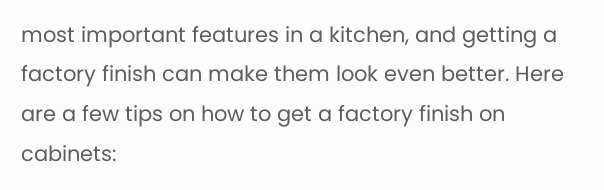most important features in a kitchen, and getting a factory finish can make them look even better. Here are a few tips on how to get a factory finish on cabinets: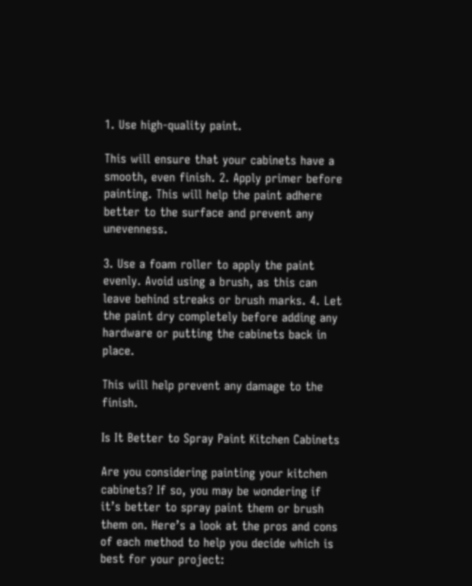1. Use high-quality paint.

This will ensure that your cabinets have a smooth, even finish. 2. Apply primer before painting. This will help the paint adhere better to the surface and prevent any unevenness.

3. Use a foam roller to apply the paint evenly. Avoid using a brush, as this can leave behind streaks or brush marks. 4. Let the paint dry completely before adding any hardware or putting the cabinets back in place.

This will help prevent any damage to the finish.

Is It Better to Spray Paint Kitchen Cabinets

Are you considering painting your kitchen cabinets? If so, you may be wondering if it’s better to spray paint them or brush them on. Here’s a look at the pros and cons of each method to help you decide which is best for your project: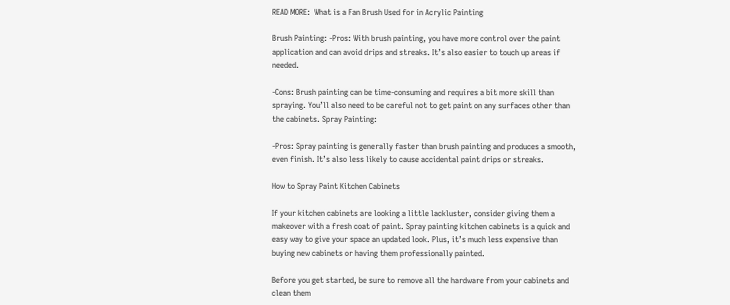READ MORE:  What is a Fan Brush Used for in Acrylic Painting

Brush Painting: -Pros: With brush painting, you have more control over the paint application and can avoid drips and streaks. It’s also easier to touch up areas if needed.

-Cons: Brush painting can be time-consuming and requires a bit more skill than spraying. You’ll also need to be careful not to get paint on any surfaces other than the cabinets. Spray Painting:

-Pros: Spray painting is generally faster than brush painting and produces a smooth, even finish. It’s also less likely to cause accidental paint drips or streaks.

How to Spray Paint Kitchen Cabinets

If your kitchen cabinets are looking a little lackluster, consider giving them a makeover with a fresh coat of paint. Spray painting kitchen cabinets is a quick and easy way to give your space an updated look. Plus, it’s much less expensive than buying new cabinets or having them professionally painted.

Before you get started, be sure to remove all the hardware from your cabinets and clean them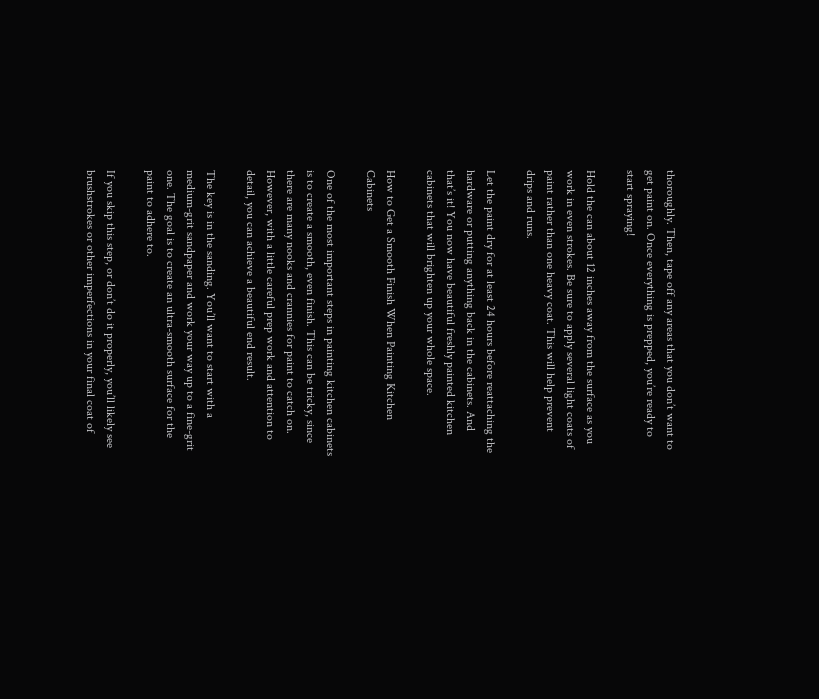thoroughly. Then, tape off any areas that you don’t want to get paint on. Once everything is prepped, you’re ready to start spraying!

Hold the can about 12 inches away from the surface as you work in even strokes. Be sure to apply several light coats of paint rather than one heavy coat. This will help prevent drips and runs.

Let the paint dry for at least 24 hours before reattaching the hardware or putting anything back in the cabinets. And that’s it! You now have beautiful freshly painted kitchen cabinets that will brighten up your whole space.

How to Get a Smooth Finish When Painting Kitchen Cabinets

One of the most important steps in painting kitchen cabinets is to create a smooth, even finish. This can be tricky, since there are many nooks and crannies for paint to catch on. However, with a little careful prep work and attention to detail, you can achieve a beautiful end result.

The key is in the sanding. You’ll want to start with a medium-grit sandpaper and work your way up to a fine-grit one. The goal is to create an ultra-smooth surface for the paint to adhere to.

If you skip this step, or don’t do it properly, you’ll likely see brushstrokes or other imperfections in your final coat of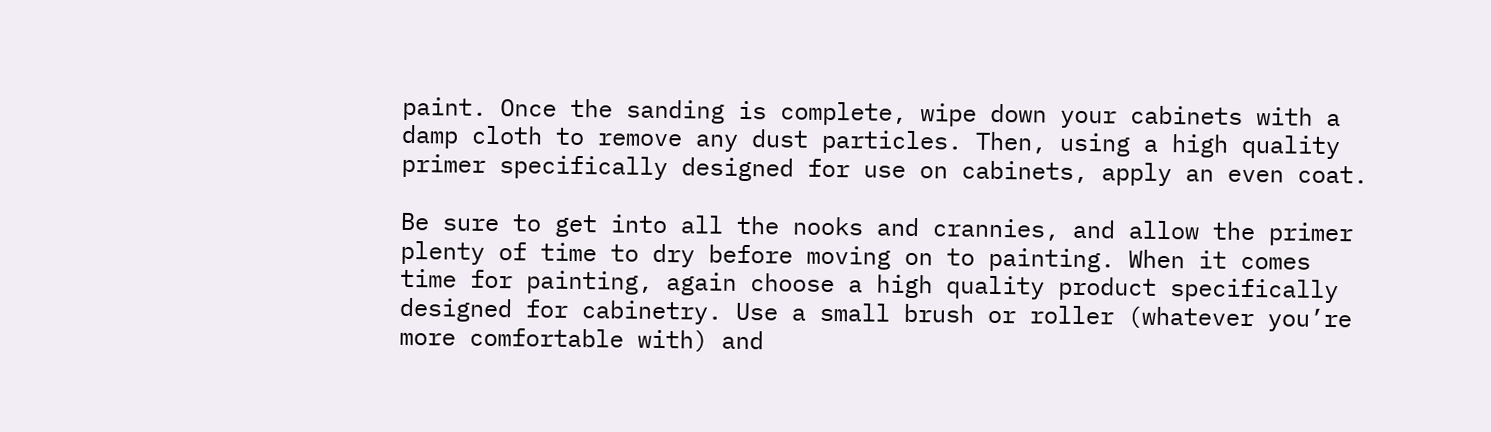paint. Once the sanding is complete, wipe down your cabinets with a damp cloth to remove any dust particles. Then, using a high quality primer specifically designed for use on cabinets, apply an even coat.

Be sure to get into all the nooks and crannies, and allow the primer plenty of time to dry before moving on to painting. When it comes time for painting, again choose a high quality product specifically designed for cabinetry. Use a small brush or roller (whatever you’re more comfortable with) and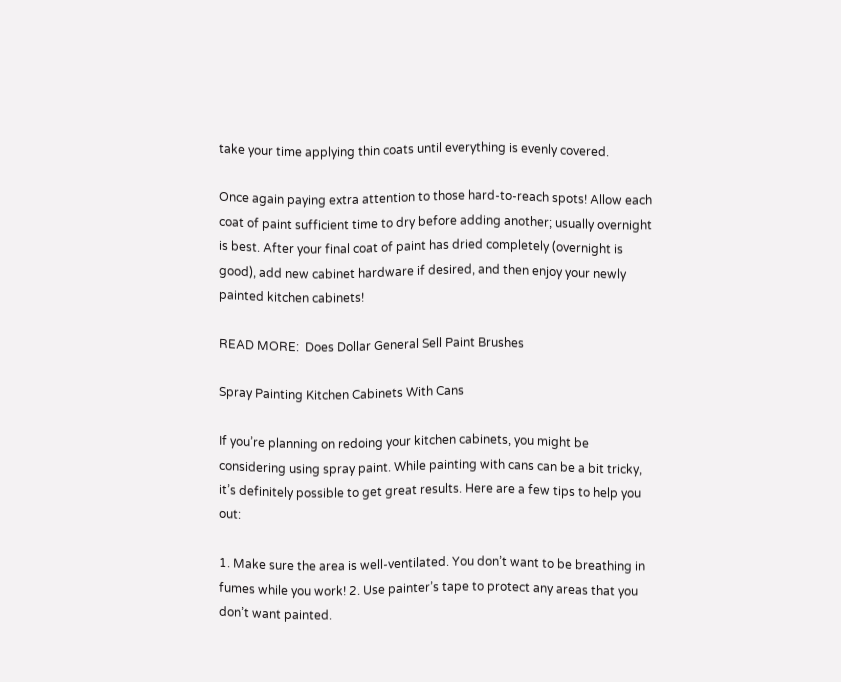take your time applying thin coats until everything is evenly covered.

Once again paying extra attention to those hard-to-reach spots! Allow each coat of paint sufficient time to dry before adding another; usually overnight is best. After your final coat of paint has dried completely (overnight is good), add new cabinet hardware if desired, and then enjoy your newly painted kitchen cabinets!

READ MORE:  Does Dollar General Sell Paint Brushes

Spray Painting Kitchen Cabinets With Cans

If you’re planning on redoing your kitchen cabinets, you might be considering using spray paint. While painting with cans can be a bit tricky, it’s definitely possible to get great results. Here are a few tips to help you out:

1. Make sure the area is well-ventilated. You don’t want to be breathing in fumes while you work! 2. Use painter’s tape to protect any areas that you don’t want painted.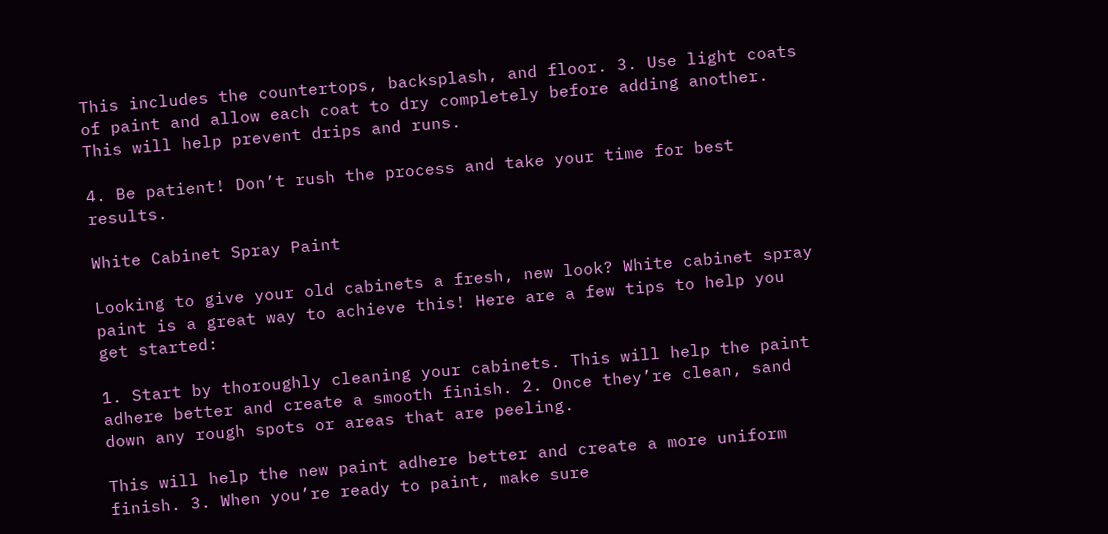This includes the countertops, backsplash, and floor. 3. Use light coats of paint and allow each coat to dry completely before adding another. This will help prevent drips and runs.

4. Be patient! Don’t rush the process and take your time for best results.

White Cabinet Spray Paint

Looking to give your old cabinets a fresh, new look? White cabinet spray paint is a great way to achieve this! Here are a few tips to help you get started:

1. Start by thoroughly cleaning your cabinets. This will help the paint adhere better and create a smooth finish. 2. Once they’re clean, sand down any rough spots or areas that are peeling.

This will help the new paint adhere better and create a more uniform finish. 3. When you’re ready to paint, make sure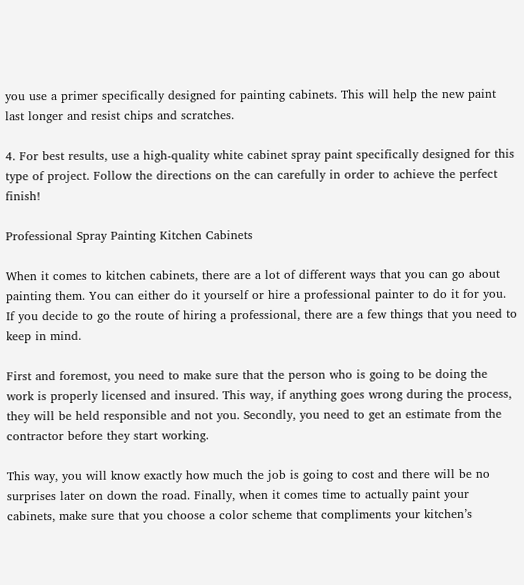you use a primer specifically designed for painting cabinets. This will help the new paint last longer and resist chips and scratches.

4. For best results, use a high-quality white cabinet spray paint specifically designed for this type of project. Follow the directions on the can carefully in order to achieve the perfect finish!

Professional Spray Painting Kitchen Cabinets

When it comes to kitchen cabinets, there are a lot of different ways that you can go about painting them. You can either do it yourself or hire a professional painter to do it for you. If you decide to go the route of hiring a professional, there are a few things that you need to keep in mind.

First and foremost, you need to make sure that the person who is going to be doing the work is properly licensed and insured. This way, if anything goes wrong during the process, they will be held responsible and not you. Secondly, you need to get an estimate from the contractor before they start working.

This way, you will know exactly how much the job is going to cost and there will be no surprises later on down the road. Finally, when it comes time to actually paint your cabinets, make sure that you choose a color scheme that compliments your kitchen’s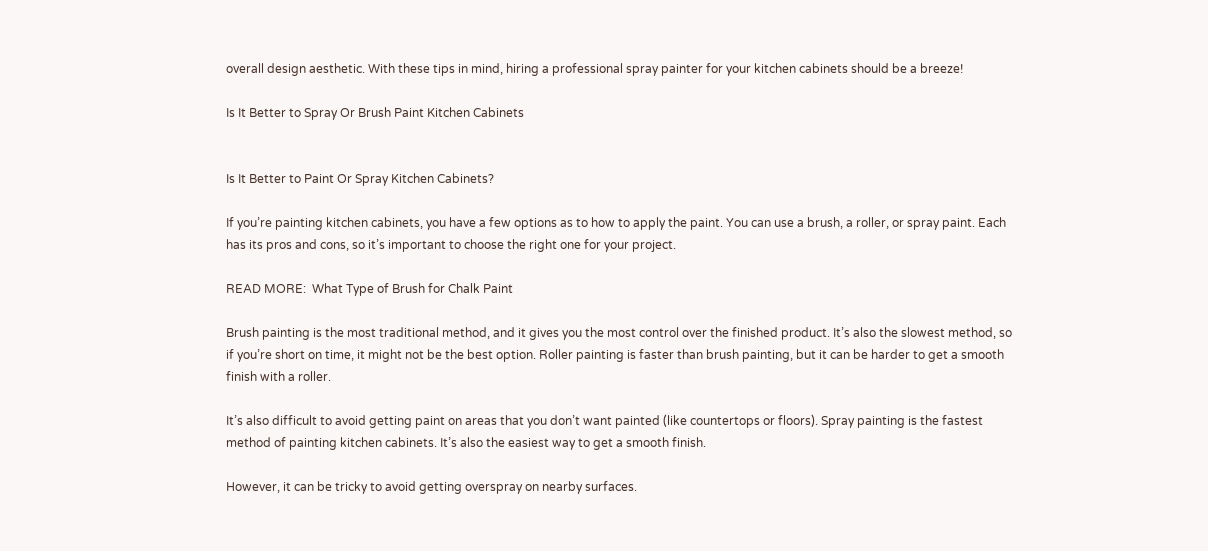overall design aesthetic. With these tips in mind, hiring a professional spray painter for your kitchen cabinets should be a breeze!

Is It Better to Spray Or Brush Paint Kitchen Cabinets


Is It Better to Paint Or Spray Kitchen Cabinets?

If you’re painting kitchen cabinets, you have a few options as to how to apply the paint. You can use a brush, a roller, or spray paint. Each has its pros and cons, so it’s important to choose the right one for your project.

READ MORE:  What Type of Brush for Chalk Paint

Brush painting is the most traditional method, and it gives you the most control over the finished product. It’s also the slowest method, so if you’re short on time, it might not be the best option. Roller painting is faster than brush painting, but it can be harder to get a smooth finish with a roller.

It’s also difficult to avoid getting paint on areas that you don’t want painted (like countertops or floors). Spray painting is the fastest method of painting kitchen cabinets. It’s also the easiest way to get a smooth finish.

However, it can be tricky to avoid getting overspray on nearby surfaces.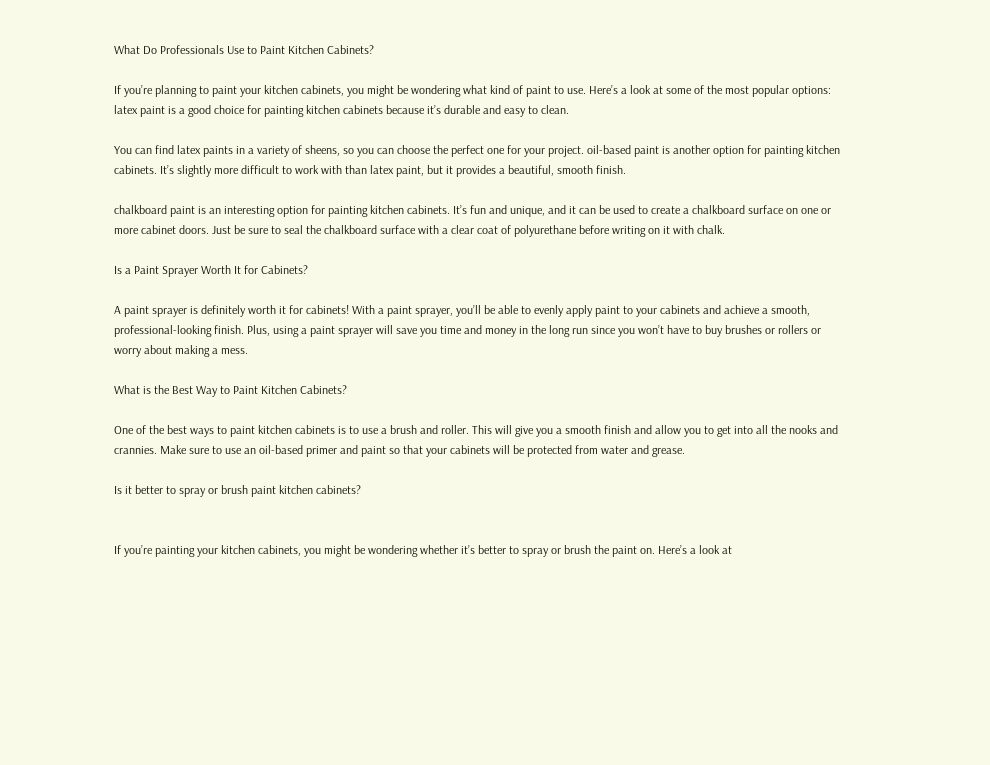What Do Professionals Use to Paint Kitchen Cabinets?

If you’re planning to paint your kitchen cabinets, you might be wondering what kind of paint to use. Here’s a look at some of the most popular options: latex paint is a good choice for painting kitchen cabinets because it’s durable and easy to clean.

You can find latex paints in a variety of sheens, so you can choose the perfect one for your project. oil-based paint is another option for painting kitchen cabinets. It’s slightly more difficult to work with than latex paint, but it provides a beautiful, smooth finish.

chalkboard paint is an interesting option for painting kitchen cabinets. It’s fun and unique, and it can be used to create a chalkboard surface on one or more cabinet doors. Just be sure to seal the chalkboard surface with a clear coat of polyurethane before writing on it with chalk.

Is a Paint Sprayer Worth It for Cabinets?

A paint sprayer is definitely worth it for cabinets! With a paint sprayer, you’ll be able to evenly apply paint to your cabinets and achieve a smooth, professional-looking finish. Plus, using a paint sprayer will save you time and money in the long run since you won’t have to buy brushes or rollers or worry about making a mess.

What is the Best Way to Paint Kitchen Cabinets?

One of the best ways to paint kitchen cabinets is to use a brush and roller. This will give you a smooth finish and allow you to get into all the nooks and crannies. Make sure to use an oil-based primer and paint so that your cabinets will be protected from water and grease.

Is it better to spray or brush paint kitchen cabinets?


If you’re painting your kitchen cabinets, you might be wondering whether it’s better to spray or brush the paint on. Here’s a look at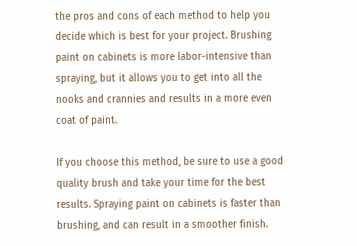the pros and cons of each method to help you decide which is best for your project. Brushing paint on cabinets is more labor-intensive than spraying, but it allows you to get into all the nooks and crannies and results in a more even coat of paint.

If you choose this method, be sure to use a good quality brush and take your time for the best results. Spraying paint on cabinets is faster than brushing, and can result in a smoother finish.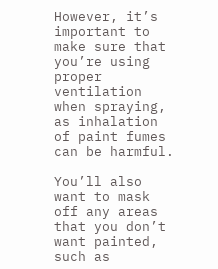However, it’s important to make sure that you’re using proper ventilation when spraying, as inhalation of paint fumes can be harmful.

You’ll also want to mask off any areas that you don’t want painted, such as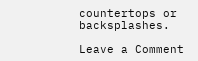countertops or backsplashes.

Leave a Comment